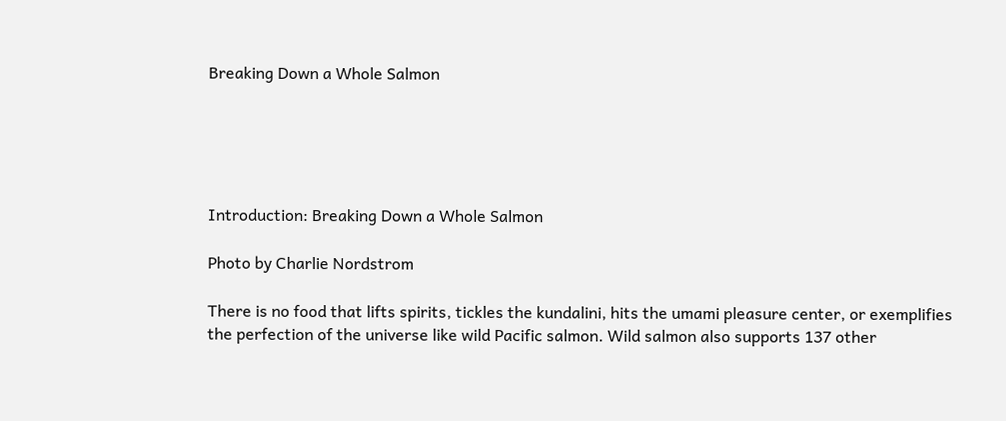Breaking Down a Whole Salmon





Introduction: Breaking Down a Whole Salmon

Photo by Charlie Nordstrom

There is no food that lifts spirits, tickles the kundalini, hits the umami pleasure center, or exemplifies the perfection of the universe like wild Pacific salmon. Wild salmon also supports 137 other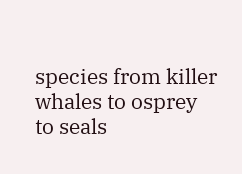species from killer whales to osprey to seals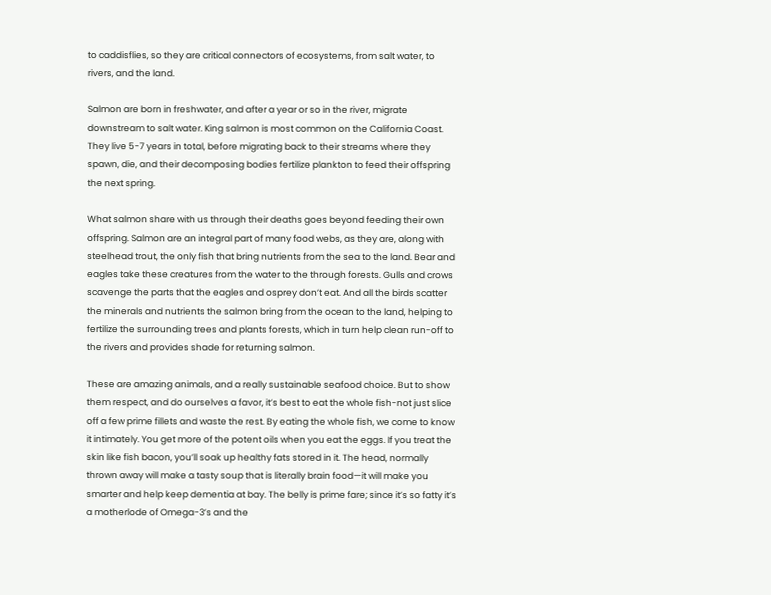to caddisflies, so they are critical connectors of ecosystems, from salt water, to rivers, and the land.

Salmon are born in freshwater, and after a year or so in the river, migrate downstream to salt water. King salmon is most common on the California Coast. They live 5-7 years in total, before migrating back to their streams where they spawn, die, and their decomposing bodies fertilize plankton to feed their offspring the next spring.

What salmon share with us through their deaths goes beyond feeding their own offspring. Salmon are an integral part of many food webs, as they are, along with steelhead trout, the only fish that bring nutrients from the sea to the land. Bear and eagles take these creatures from the water to the through forests. Gulls and crows scavenge the parts that the eagles and osprey don’t eat. And all the birds scatter the minerals and nutrients the salmon bring from the ocean to the land, helping to fertilize the surrounding trees and plants forests, which in turn help clean run-off to the rivers and provides shade for returning salmon.

These are amazing animals, and a really sustainable seafood choice. But to show them respect, and do ourselves a favor, it’s best to eat the whole fish-not just slice off a few prime fillets and waste the rest. By eating the whole fish, we come to know it intimately. You get more of the potent oils when you eat the eggs. If you treat the skin like fish bacon, you’ll soak up healthy fats stored in it. The head, normally thrown away will make a tasty soup that is literally brain food—it will make you smarter and help keep dementia at bay. The belly is prime fare; since it’s so fatty it’s a motherlode of Omega-3’s and the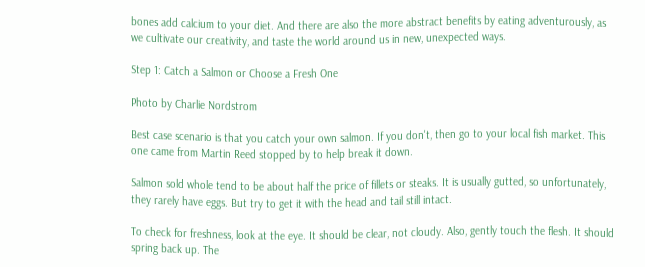bones add calcium to your diet. And there are also the more abstract benefits by eating adventurously, as we cultivate our creativity, and taste the world around us in new, unexpected ways.

Step 1: Catch a Salmon or Choose a Fresh One

Photo by Charlie Nordstrom

Best case scenario is that you catch your own salmon. If you don't, then go to your local fish market. This one came from Martin Reed stopped by to help break it down.

Salmon sold whole tend to be about half the price of fillets or steaks. It is usually gutted, so unfortunately, they rarely have eggs. But try to get it with the head and tail still intact.

To check for freshness, look at the eye. It should be clear, not cloudy. Also, gently touch the flesh. It should spring back up. The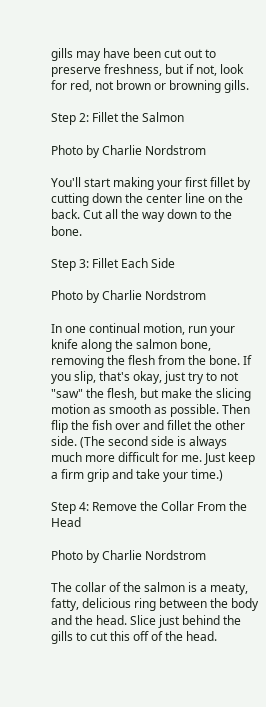gills may have been cut out to preserve freshness, but if not, look for red, not brown or browning gills.

Step 2: Fillet the Salmon

Photo by Charlie Nordstrom

You'll start making your first fillet by cutting down the center line on the back. Cut all the way down to the bone.

Step 3: Fillet Each Side

Photo by Charlie Nordstrom

In one continual motion, run your knife along the salmon bone, removing the flesh from the bone. If you slip, that's okay, just try to not "saw" the flesh, but make the slicing motion as smooth as possible. Then flip the fish over and fillet the other side. (The second side is always much more difficult for me. Just keep a firm grip and take your time.)

Step 4: Remove the Collar From the Head

Photo by Charlie Nordstrom

The collar of the salmon is a meaty, fatty, delicious ring between the body and the head. Slice just behind the gills to cut this off of the head.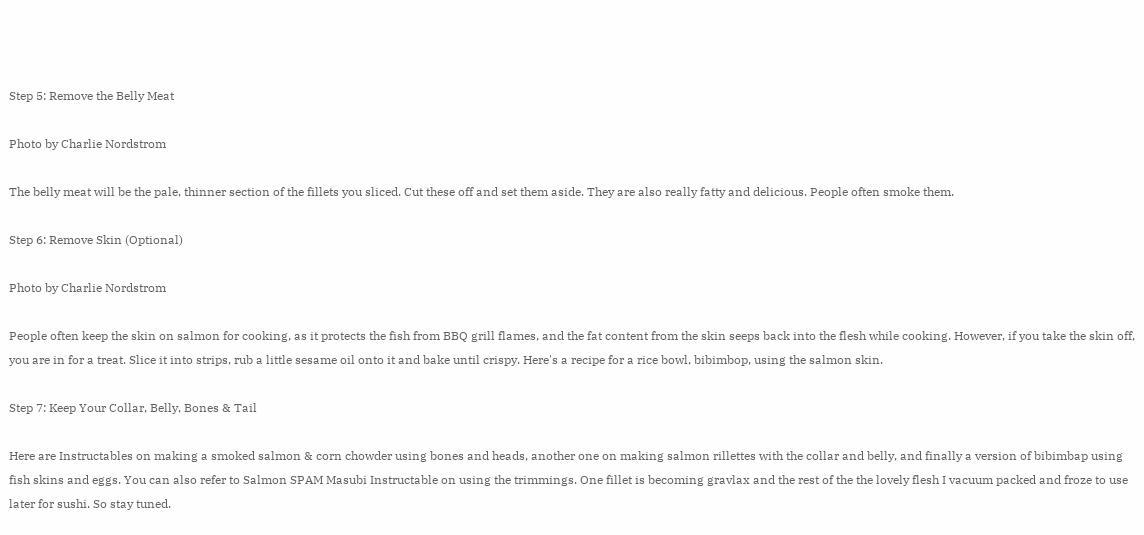Step 5: Remove the Belly Meat

Photo by Charlie Nordstrom

The belly meat will be the pale, thinner section of the fillets you sliced. Cut these off and set them aside. They are also really fatty and delicious. People often smoke them.

Step 6: Remove Skin (Optional)

Photo by Charlie Nordstrom

People often keep the skin on salmon for cooking, as it protects the fish from BBQ grill flames, and the fat content from the skin seeps back into the flesh while cooking. However, if you take the skin off, you are in for a treat. Slice it into strips, rub a little sesame oil onto it and bake until crispy. Here's a recipe for a rice bowl, bibimbop, using the salmon skin.

Step 7: Keep Your Collar, Belly, Bones & Tail

Here are Instructables on making a smoked salmon & corn chowder using bones and heads, another one on making salmon rillettes with the collar and belly, and finally a version of bibimbap using fish skins and eggs. You can also refer to Salmon SPAM Masubi Instructable on using the trimmings. One fillet is becoming gravlax and the rest of the the lovely flesh I vacuum packed and froze to use later for sushi. So stay tuned.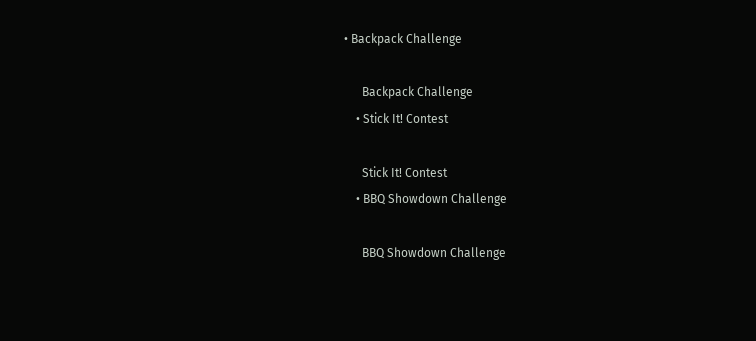• Backpack Challenge

      Backpack Challenge
    • Stick It! Contest

      Stick It! Contest
    • BBQ Showdown Challenge

      BBQ Showdown Challenge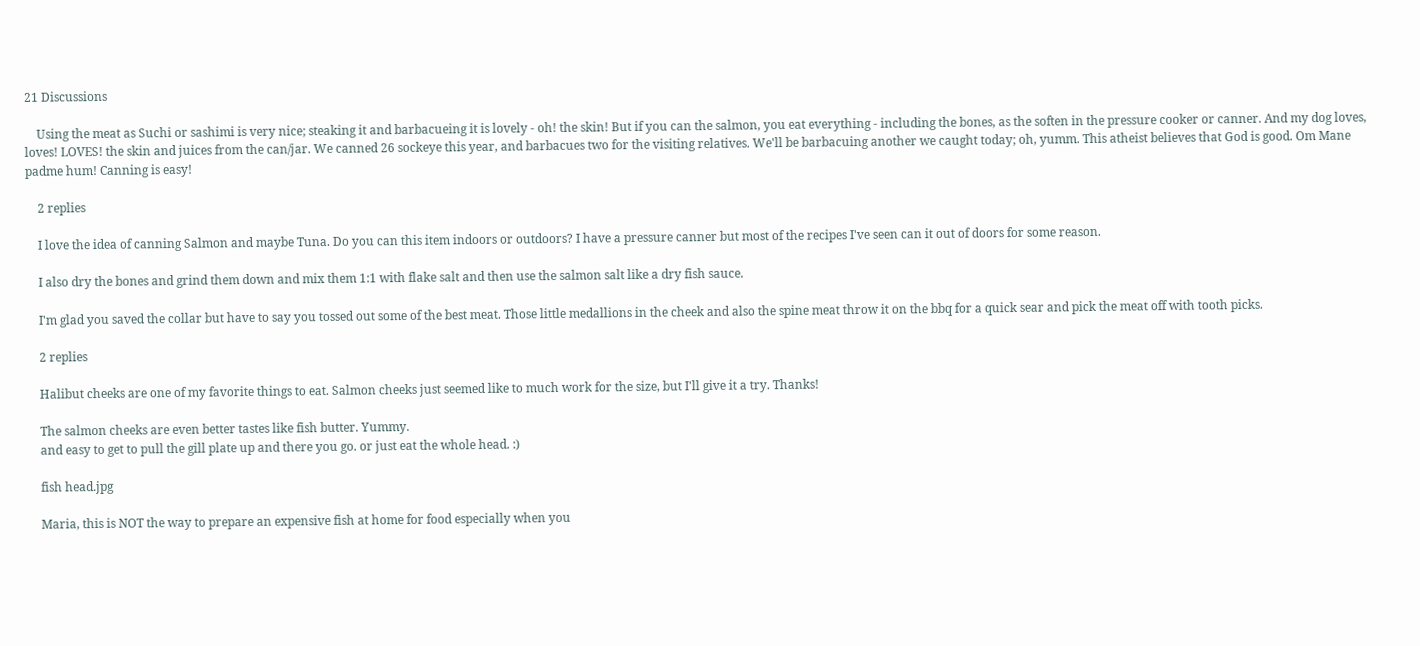21 Discussions

    Using the meat as Suchi or sashimi is very nice; steaking it and barbacueing it is lovely - oh! the skin! But if you can the salmon, you eat everything - including the bones, as the soften in the pressure cooker or canner. And my dog loves, loves! LOVES! the skin and juices from the can/jar. We canned 26 sockeye this year, and barbacues two for the visiting relatives. We'll be barbacuing another we caught today; oh, yumm. This atheist believes that God is good. Om Mane padme hum! Canning is easy!

    2 replies

    I love the idea of canning Salmon and maybe Tuna. Do you can this item indoors or outdoors? I have a pressure canner but most of the recipes I've seen can it out of doors for some reason.

    I also dry the bones and grind them down and mix them 1:1 with flake salt and then use the salmon salt like a dry fish sauce.

    I'm glad you saved the collar but have to say you tossed out some of the best meat. Those little medallions in the cheek and also the spine meat throw it on the bbq for a quick sear and pick the meat off with tooth picks.

    2 replies

    Halibut cheeks are one of my favorite things to eat. Salmon cheeks just seemed like to much work for the size, but I'll give it a try. Thanks!

    The salmon cheeks are even better tastes like fish butter. Yummy.
    and easy to get to pull the gill plate up and there you go. or just eat the whole head. :)

    fish head.jpg

    Maria, this is NOT the way to prepare an expensive fish at home for food especially when you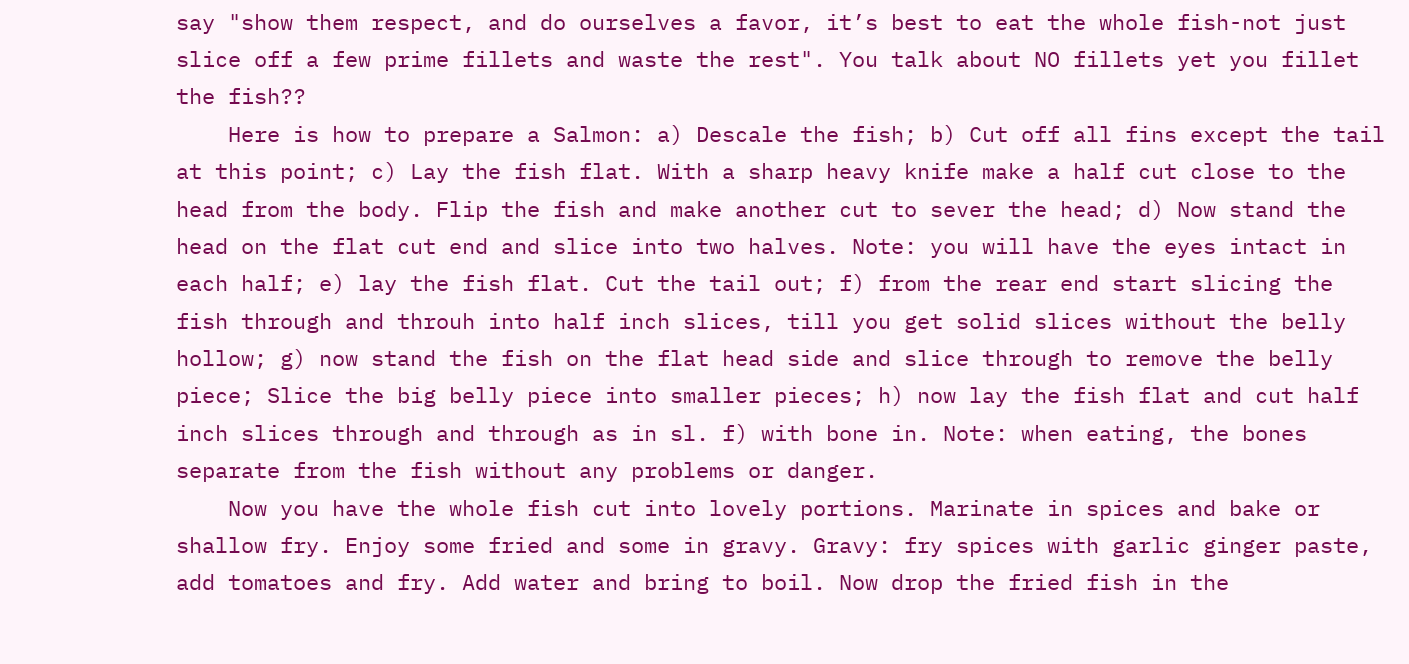say "show them respect, and do ourselves a favor, it’s best to eat the whole fish-not just slice off a few prime fillets and waste the rest". You talk about NO fillets yet you fillet the fish??
    Here is how to prepare a Salmon: a) Descale the fish; b) Cut off all fins except the tail at this point; c) Lay the fish flat. With a sharp heavy knife make a half cut close to the head from the body. Flip the fish and make another cut to sever the head; d) Now stand the head on the flat cut end and slice into two halves. Note: you will have the eyes intact in each half; e) lay the fish flat. Cut the tail out; f) from the rear end start slicing the fish through and throuh into half inch slices, till you get solid slices without the belly hollow; g) now stand the fish on the flat head side and slice through to remove the belly piece; Slice the big belly piece into smaller pieces; h) now lay the fish flat and cut half inch slices through and through as in sl. f) with bone in. Note: when eating, the bones separate from the fish without any problems or danger.
    Now you have the whole fish cut into lovely portions. Marinate in spices and bake or shallow fry. Enjoy some fried and some in gravy. Gravy: fry spices with garlic ginger paste, add tomatoes and fry. Add water and bring to boil. Now drop the fried fish in the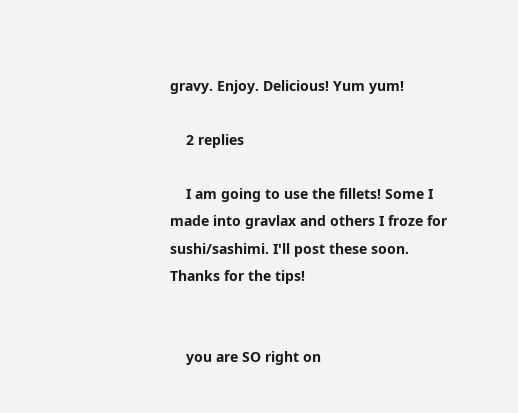gravy. Enjoy. Delicious! Yum yum!

    2 replies

    I am going to use the fillets! Some I made into gravlax and others I froze for sushi/sashimi. I'll post these soon. Thanks for the tips!


    you are SO right on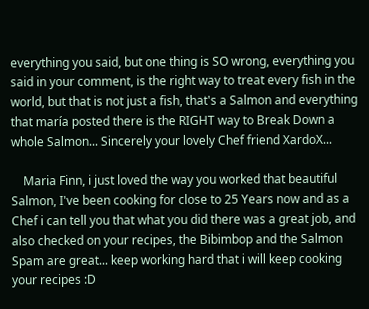everything you said, but one thing is SO wrong, everything you said in your comment, is the right way to treat every fish in the world, but that is not just a fish, that's a Salmon and everything that maría posted there is the RIGHT way to Break Down a whole Salmon... Sincerely your lovely Chef friend XardoX...

    Maria Finn, i just loved the way you worked that beautiful Salmon, I've been cooking for close to 25 Years now and as a Chef i can tell you that what you did there was a great job, and also checked on your recipes, the Bibimbop and the Salmon Spam are great... keep working hard that i will keep cooking your recipes :D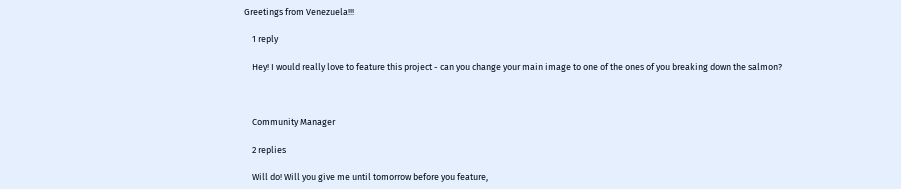Greetings from Venezuela!!!

    1 reply

    Hey! I would really love to feature this project - can you change your main image to one of the ones of you breaking down the salmon?



    Community Manager

    2 replies

    Will do! Will you give me until tomorrow before you feature,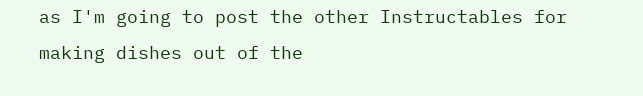as I'm going to post the other Instructables for making dishes out of the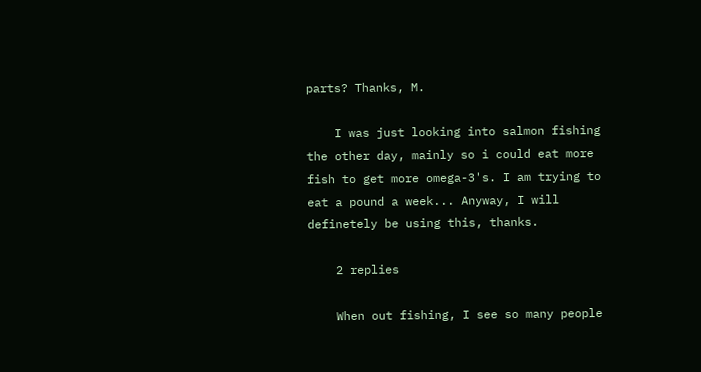parts? Thanks, M.

    I was just looking into salmon fishing the other day, mainly so i could eat more fish to get more omega-3's. I am trying to eat a pound a week... Anyway, I will definetely be using this, thanks.

    2 replies

    When out fishing, I see so many people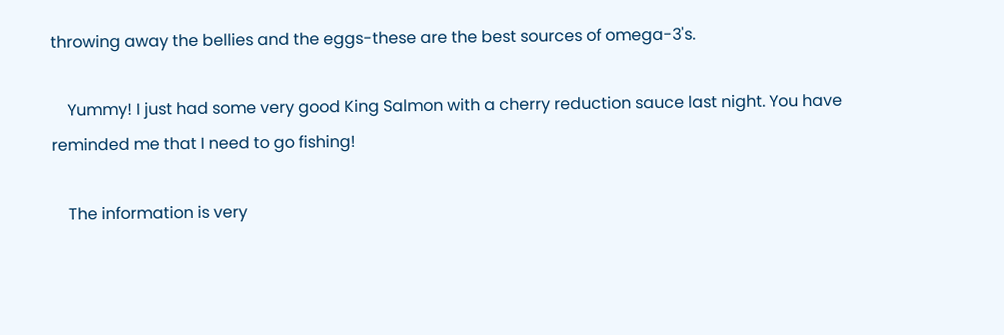throwing away the bellies and the eggs-these are the best sources of omega-3's.

    Yummy! I just had some very good King Salmon with a cherry reduction sauce last night. You have reminded me that I need to go fishing!

    The information is very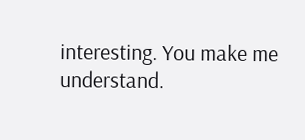interesting. You make me understand.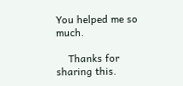You helped me so much.

    Thanks for sharing this.